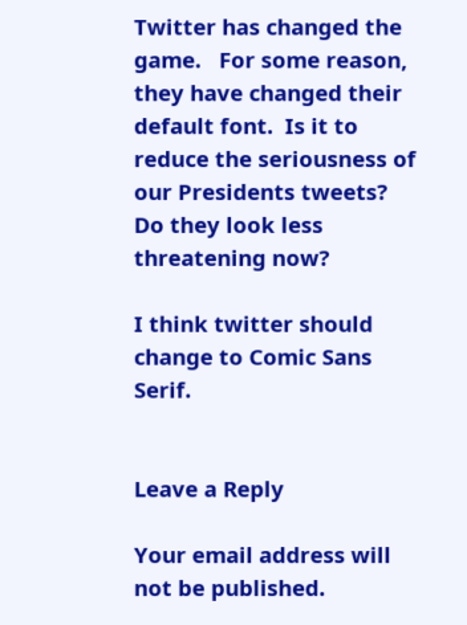Twitter has changed the game.   For some reason, they have changed their default font.  Is it to reduce the seriousness of our Presidents tweets?   Do they look less threatening now?

I think twitter should change to Comic Sans Serif.


Leave a Reply

Your email address will not be published.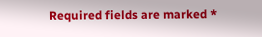Required fields are marked *